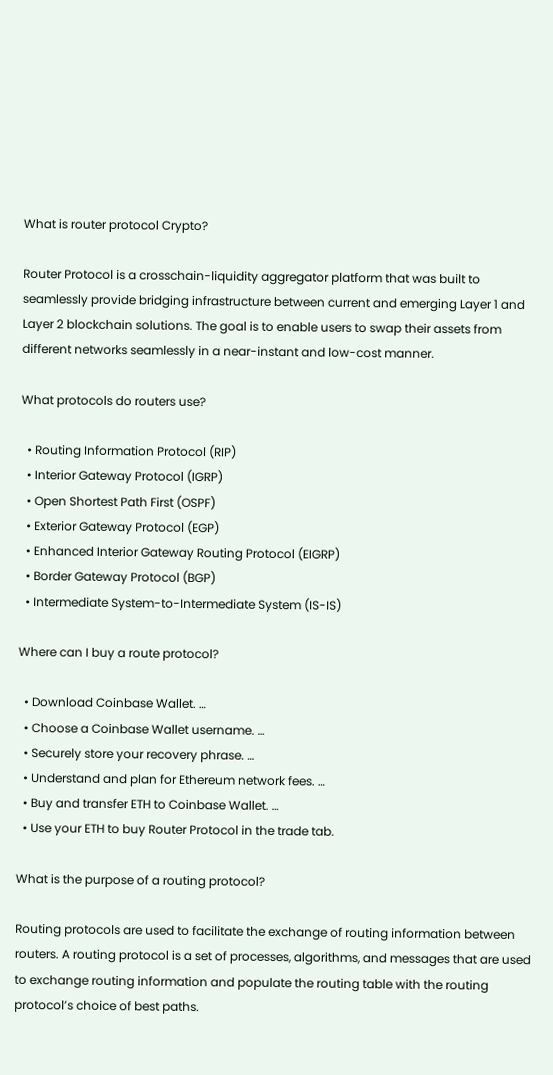What is router protocol Crypto?

Router Protocol is a crosschain-liquidity aggregator platform that was built to seamlessly provide bridging infrastructure between current and emerging Layer 1 and Layer 2 blockchain solutions. The goal is to enable users to swap their assets from different networks seamlessly in a near-instant and low-cost manner.

What protocols do routers use?

  • Routing Information Protocol (RIP)
  • Interior Gateway Protocol (IGRP)
  • Open Shortest Path First (OSPF)
  • Exterior Gateway Protocol (EGP)
  • Enhanced Interior Gateway Routing Protocol (EIGRP)
  • Border Gateway Protocol (BGP)
  • Intermediate System-to-Intermediate System (IS-IS)

Where can I buy a route protocol?

  • Download Coinbase Wallet. …
  • Choose a Coinbase Wallet username. …
  • Securely store your recovery phrase. …
  • Understand and plan for Ethereum network fees. …
  • Buy and transfer ETH to Coinbase Wallet. …
  • Use your ETH to buy Router Protocol in the trade tab.

What is the purpose of a routing protocol?

Routing protocols are used to facilitate the exchange of routing information between routers. A routing protocol is a set of processes, algorithms, and messages that are used to exchange routing information and populate the routing table with the routing protocol’s choice of best paths.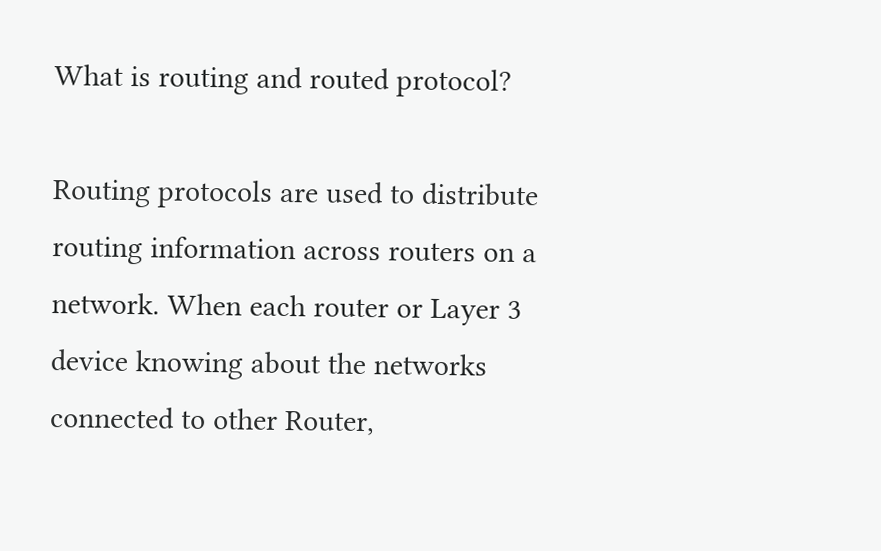What is routing and routed protocol?

Routing protocols are used to distribute routing information across routers on a network. When each router or Layer 3 device knowing about the networks connected to other Router,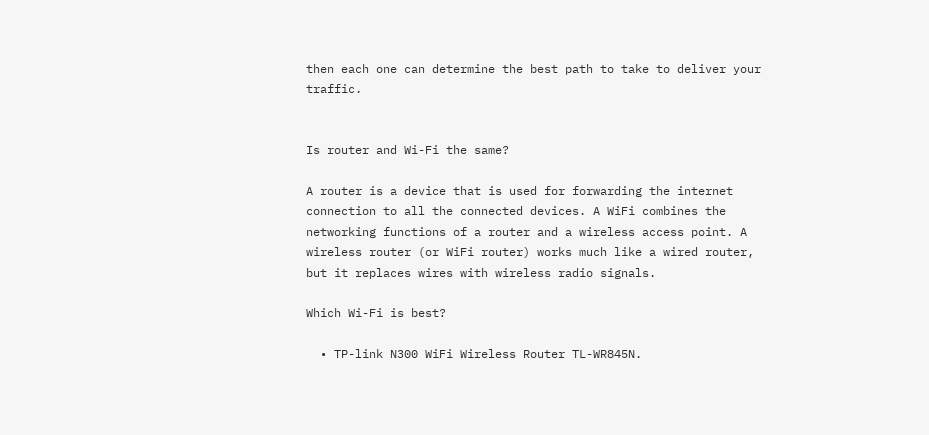then each one can determine the best path to take to deliver your traffic.


Is router and Wi-Fi the same?

A router is a device that is used for forwarding the internet connection to all the connected devices. A WiFi combines the networking functions of a router and a wireless access point. A wireless router (or WiFi router) works much like a wired router, but it replaces wires with wireless radio signals.

Which Wi-Fi is best?

  • TP-link N300 WiFi Wireless Router TL-WR845N.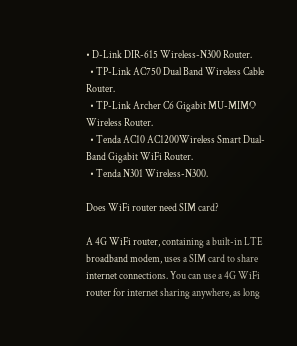• D-Link DIR-615 Wireless-N300 Router.
  • TP-Link AC750 Dual Band Wireless Cable Router.
  • TP-Link Archer C6 Gigabit MU-MIMO Wireless Router.
  • Tenda AC10 AC1200Wireless Smart Dual-Band Gigabit WiFi Router.
  • Tenda N301 Wireless-N300.

Does WiFi router need SIM card?

A 4G WiFi router, containing a built-in LTE broadband modem, uses a SIM card to share internet connections. You can use a 4G WiFi router for internet sharing anywhere, as long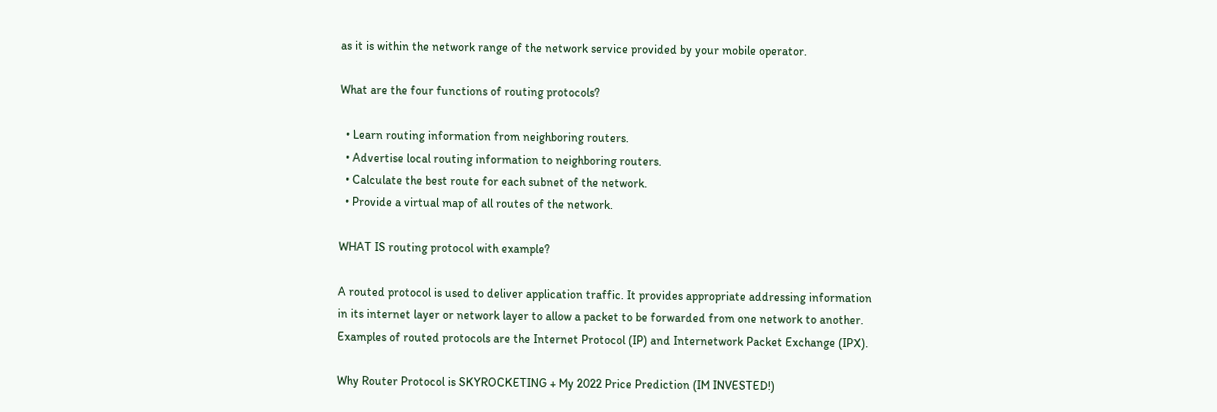as it is within the network range of the network service provided by your mobile operator.

What are the four functions of routing protocols?

  • Learn routing information from neighboring routers.
  • Advertise local routing information to neighboring routers.
  • Calculate the best route for each subnet of the network.
  • Provide a virtual map of all routes of the network.

WHAT IS routing protocol with example?

A routed protocol is used to deliver application traffic. It provides appropriate addressing information in its internet layer or network layer to allow a packet to be forwarded from one network to another. Examples of routed protocols are the Internet Protocol (IP) and Internetwork Packet Exchange (IPX).

Why Router Protocol is SKYROCKETING + My 2022 Price Prediction (IM INVESTED!)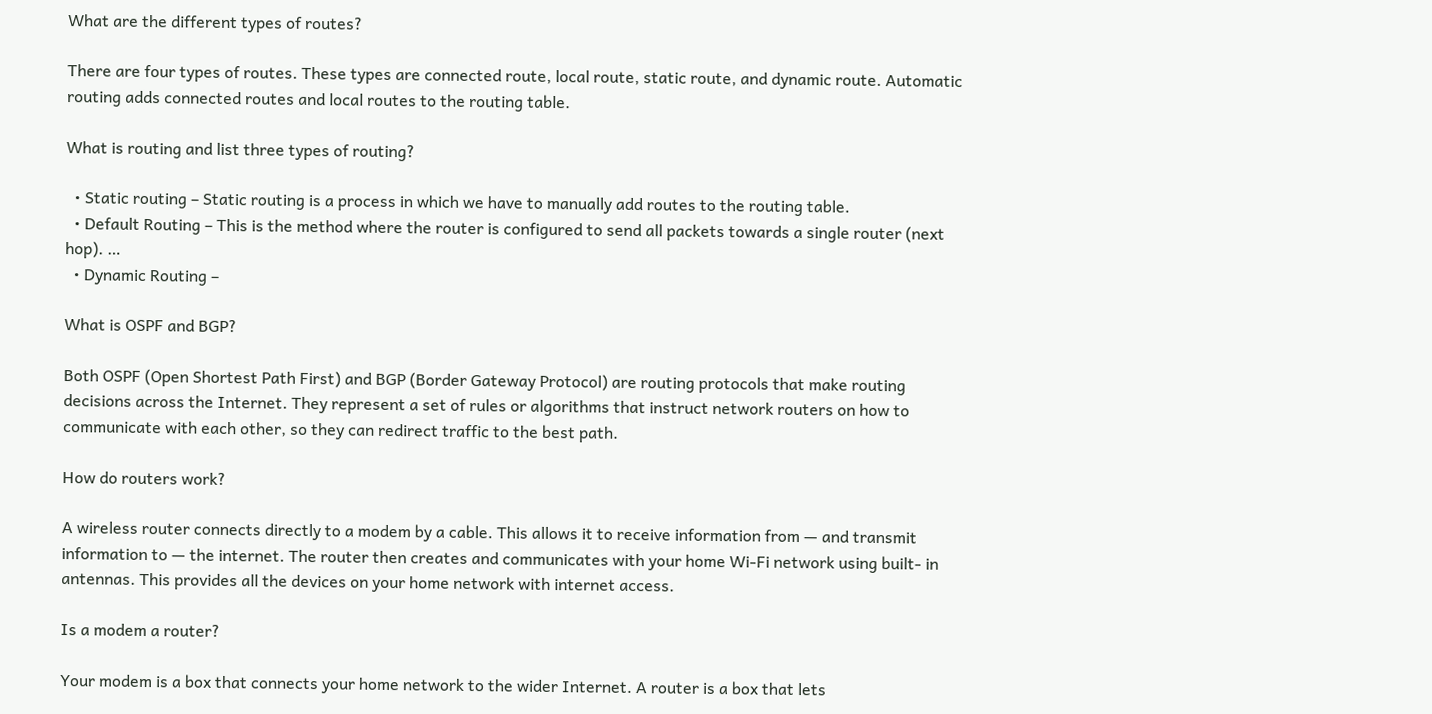What are the different types of routes?

There are four types of routes. These types are connected route, local route, static route, and dynamic route. Automatic routing adds connected routes and local routes to the routing table.

What is routing and list three types of routing?

  • Static routing – Static routing is a process in which we have to manually add routes to the routing table.
  • Default Routing – This is the method where the router is configured to send all packets towards a single router (next hop). …
  • Dynamic Routing –

What is OSPF and BGP?

Both OSPF (Open Shortest Path First) and BGP (Border Gateway Protocol) are routing protocols that make routing decisions across the Internet. They represent a set of rules or algorithms that instruct network routers on how to communicate with each other, so they can redirect traffic to the best path.

How do routers work?

A wireless router connects directly to a modem by a cable. This allows it to receive information from — and transmit information to — the internet. The router then creates and communicates with your home Wi-Fi network using built- in antennas. This provides all the devices on your home network with internet access.

Is a modem a router?

Your modem is a box that connects your home network to the wider Internet. A router is a box that lets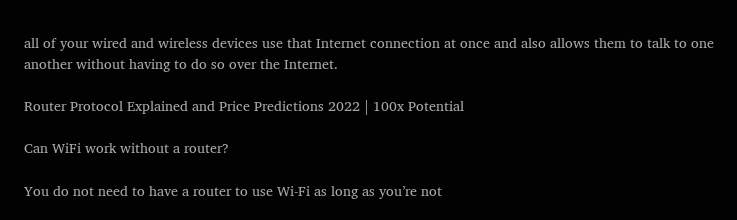all of your wired and wireless devices use that Internet connection at once and also allows them to talk to one another without having to do so over the Internet.

Router Protocol Explained and Price Predictions 2022 | 100x Potential

Can WiFi work without a router?

You do not need to have a router to use Wi-Fi as long as you’re not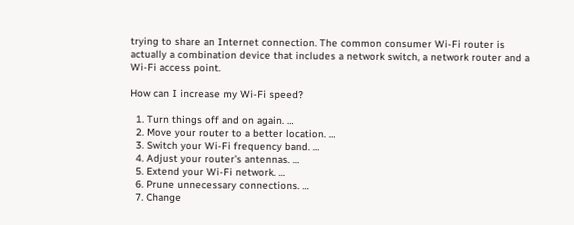trying to share an Internet connection. The common consumer Wi-Fi router is actually a combination device that includes a network switch, a network router and a Wi-Fi access point.

How can I increase my Wi-Fi speed?

  1. Turn things off and on again. …
  2. Move your router to a better location. …
  3. Switch your Wi-Fi frequency band. …
  4. Adjust your router’s antennas. …
  5. Extend your Wi-Fi network. …
  6. Prune unnecessary connections. …
  7. Change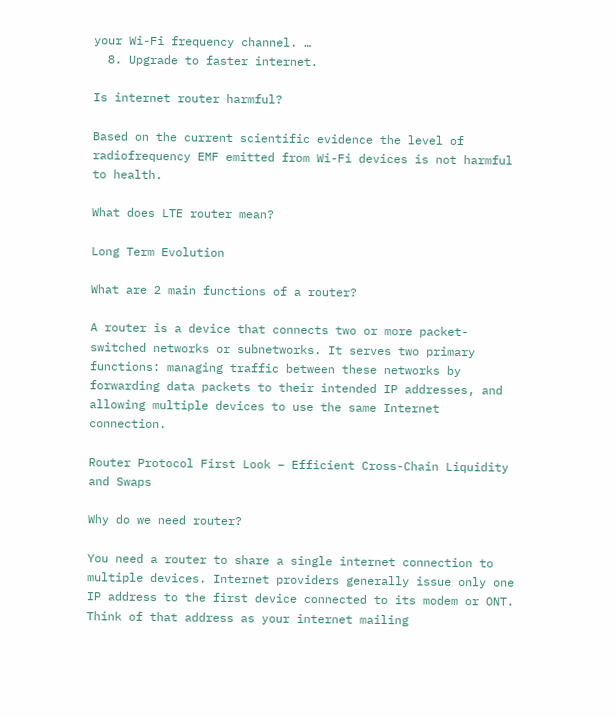your Wi-Fi frequency channel. …
  8. Upgrade to faster internet.

Is internet router harmful?

Based on the current scientific evidence the level of radiofrequency EMF emitted from Wi-Fi devices is not harmful to health.

What does LTE router mean?

Long Term Evolution

What are 2 main functions of a router?

A router is a device that connects two or more packet-switched networks or subnetworks. It serves two primary functions: managing traffic between these networks by forwarding data packets to their intended IP addresses, and allowing multiple devices to use the same Internet connection.

Router Protocol First Look – Efficient Cross-Chain Liquidity and Swaps

Why do we need router?

You need a router to share a single internet connection to multiple devices. Internet providers generally issue only one IP address to the first device connected to its modem or ONT. Think of that address as your internet mailing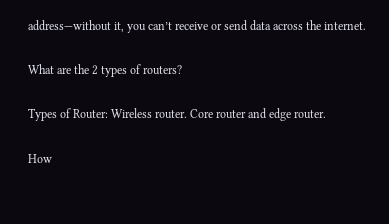address—without it, you can’t receive or send data across the internet.

What are the 2 types of routers?

Types of Router: Wireless router. Core router and edge router.

How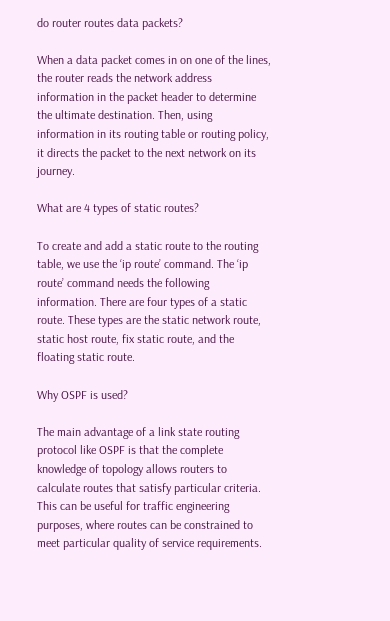do router routes data packets?

When a data packet comes in on one of the lines, the router reads the network address information in the packet header to determine the ultimate destination. Then, using information in its routing table or routing policy, it directs the packet to the next network on its journey.

What are 4 types of static routes?

To create and add a static route to the routing table, we use the ‘ip route’ command. The ‘ip route’ command needs the following information. There are four types of a static route. These types are the static network route, static host route, fix static route, and the floating static route.

Why OSPF is used?

The main advantage of a link state routing protocol like OSPF is that the complete knowledge of topology allows routers to calculate routes that satisfy particular criteria. This can be useful for traffic engineering purposes, where routes can be constrained to meet particular quality of service requirements.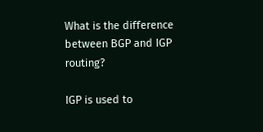What is the difference between BGP and IGP routing?

IGP is used to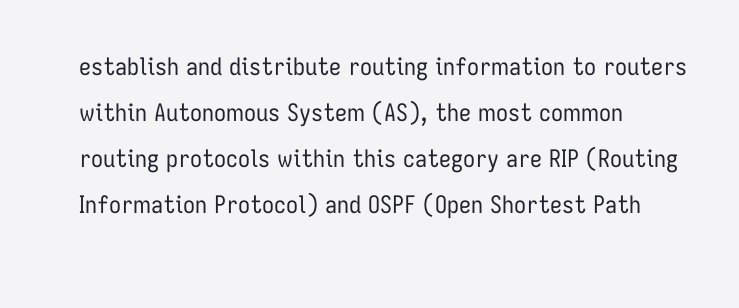establish and distribute routing information to routers within Autonomous System (AS), the most common routing protocols within this category are RIP (Routing Information Protocol) and OSPF (Open Shortest Path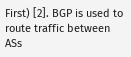First) [2]. BGP is used to route traffic between ASs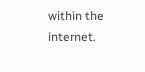within the internet.